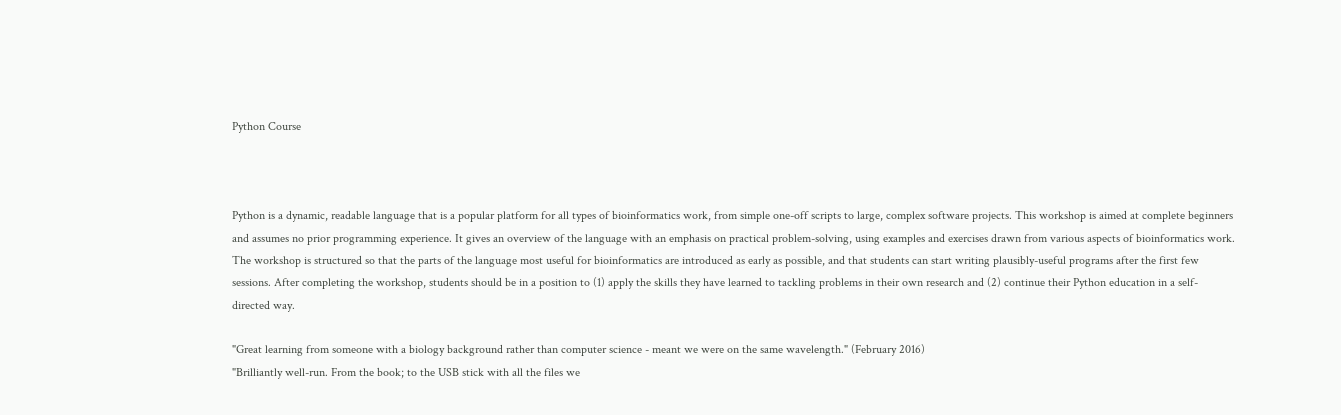Python Course



Python is a dynamic, readable language that is a popular platform for all types of bioinformatics work, from simple one-off scripts to large, complex software projects. This workshop is aimed at complete beginners and assumes no prior programming experience. It gives an overview of the language with an emphasis on practical problem-solving, using examples and exercises drawn from various aspects of bioinformatics work. The workshop is structured so that the parts of the language most useful for bioinformatics are introduced as early as possible, and that students can start writing plausibly-useful programs after the first few sessions. After completing the workshop, students should be in a position to (1) apply the skills they have learned to tackling problems in their own research and (2) continue their Python education in a self-directed way.

"Great learning from someone with a biology background rather than computer science - meant we were on the same wavelength." (February 2016)
"Brilliantly well-run. From the book; to the USB stick with all the files we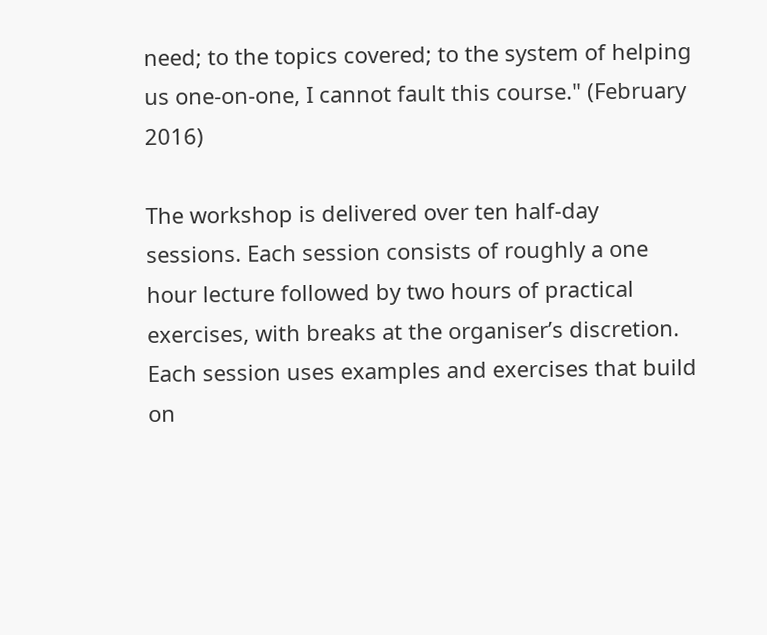need; to the topics covered; to the system of helping us one-on-one, I cannot fault this course." (February 2016)

The workshop is delivered over ten half-day sessions. Each session consists of roughly a one hour lecture followed by two hours of practical exercises, with breaks at the organiser’s discretion. Each session uses examples and exercises that build on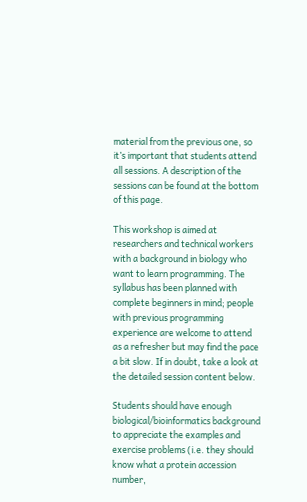material from the previous one, so it’s important that students attend all sessions. A description of the sessions can be found at the bottom of this page.

This workshop is aimed at researchers and technical workers with a background in biology who want to learn programming. The syllabus has been planned with complete beginners in mind; people with previous programming experience are welcome to attend as a refresher but may find the pace a bit slow. If in doubt, take a look at the detailed session content below.

Students should have enough biological/bioinformatics background to appreciate the examples and exercise problems (i.e. they should know what a protein accession number,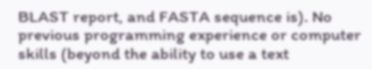BLAST report, and FASTA sequence is). No previous programming experience or computer skills (beyond the ability to use a text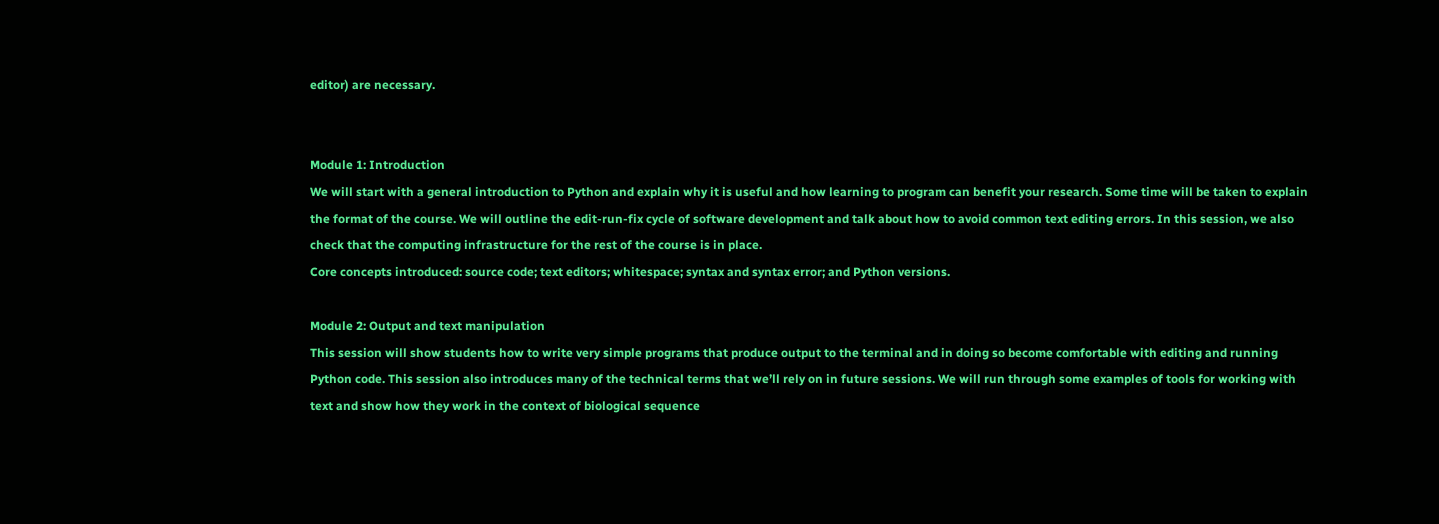editor) are necessary.


Module 1: Introduction
We will start with a general introduction to Python and explain why it is useful and how learning to program can benefit your research. Some time will be taken to explain the format of the course. We will outline the edit-run-fix cycle of software development and talk about how to avoid common text editing errors. In this session, we also check that the computing infrastructure for the rest of the course is in place.
Core concepts introduced: source code; text editors; whitespace; syntax and syntax error; and Python versions.

Module 2: Output and text manipulation
This session will show students how to write very simple programs that produce output to the terminal and in doing so become comfortable with editing and running Python code. This session also introduces many of the technical terms that we’ll rely on in future sessions. We will run through some examples of tools for working with text and show how they work in the context of biological sequence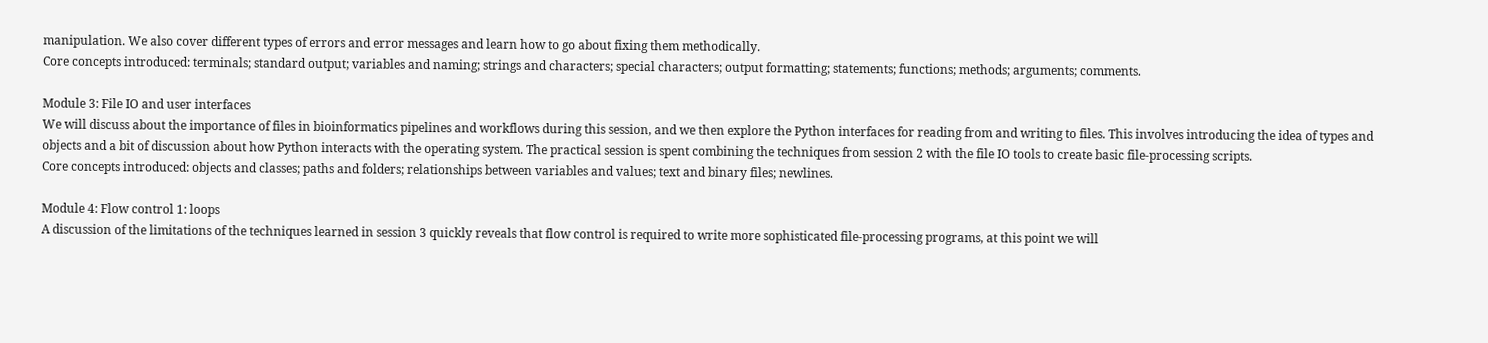manipulation. We also cover different types of errors and error messages and learn how to go about fixing them methodically.
Core concepts introduced: terminals; standard output; variables and naming; strings and characters; special characters; output formatting; statements; functions; methods; arguments; comments.

Module 3: File IO and user interfaces
We will discuss about the importance of files in bioinformatics pipelines and workflows during this session, and we then explore the Python interfaces for reading from and writing to files. This involves introducing the idea of types and objects and a bit of discussion about how Python interacts with the operating system. The practical session is spent combining the techniques from session 2 with the file IO tools to create basic file-processing scripts.
Core concepts introduced: objects and classes; paths and folders; relationships between variables and values; text and binary files; newlines.

Module 4: Flow control 1: loops
A discussion of the limitations of the techniques learned in session 3 quickly reveals that flow control is required to write more sophisticated file-processing programs, at this point we will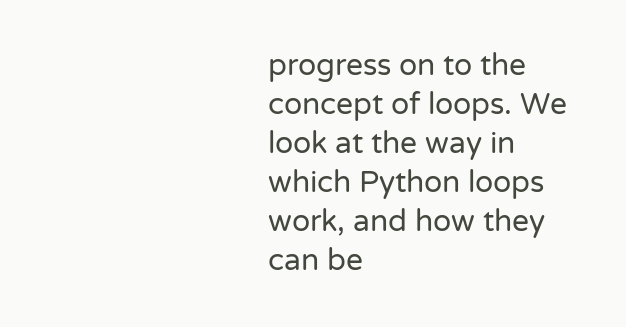progress on to the concept of loops. We look at the way in which Python loops work, and how they can be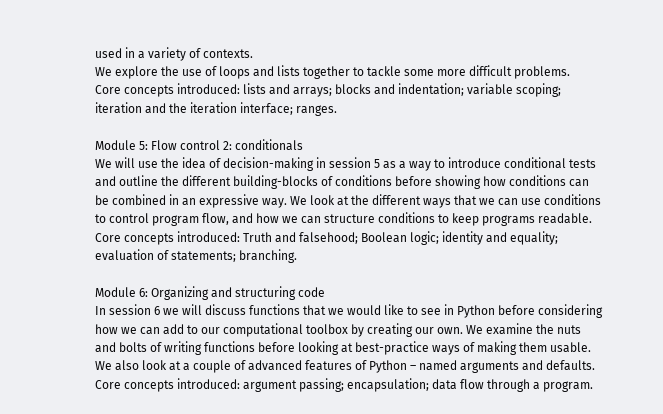used in a variety of contexts.
We explore the use of loops and lists together to tackle some more difficult problems.
Core concepts introduced: lists and arrays; blocks and indentation; variable scoping; iteration and the iteration interface; ranges.

Module 5: Flow control 2: conditionals
We will use the idea of decision-making in session 5 as a way to introduce conditional tests and outline the different building-blocks of conditions before showing how conditions can be combined in an expressive way. We look at the different ways that we can use conditions to control program flow, and how we can structure conditions to keep programs readable.
Core concepts introduced: Truth and falsehood; Boolean logic; identity and equality; evaluation of statements; branching.

Module 6: Organizing and structuring code
In session 6 we will discuss functions that we would like to see in Python before considering how we can add to our computational toolbox by creating our own. We examine the nuts and bolts of writing functions before looking at best-practice ways of making them usable. We also look at a couple of advanced features of Python – named arguments and defaults.
Core concepts introduced: argument passing; encapsulation; data flow through a program.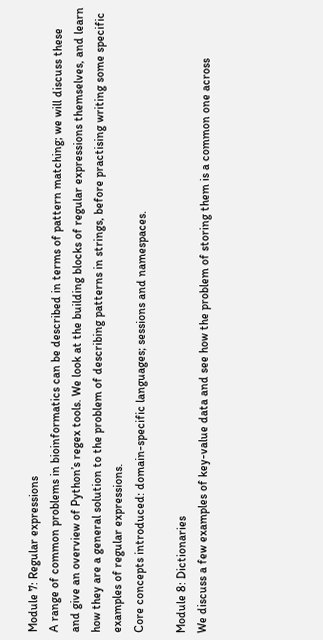Module 7: Regular expressions
A range of common problems in bioinformatics can be described in terms of pattern matching; we will discuss these and give an overview of Python’s regex tools. We look at the building blocks of regular expressions themselves, and learn how they are a general solution to the problem of describing patterns in strings, before practising writing some specific examples of regular expressions.
Core concepts introduced: domain-specific languages; sessions and namespaces.

Module 8: Dictionaries
We discuss a few examples of key-value data and see how the problem of storing them is a common one across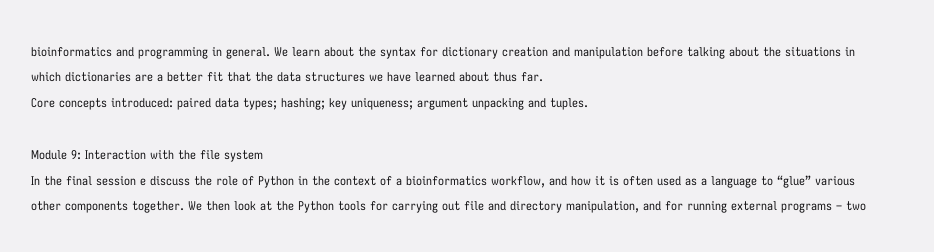bioinformatics and programming in general. We learn about the syntax for dictionary creation and manipulation before talking about the situations in which dictionaries are a better fit that the data structures we have learned about thus far.
Core concepts introduced: paired data types; hashing; key uniqueness; argument unpacking and tuples.

Module 9: Interaction with the file system
In the final session e discuss the role of Python in the context of a bioinformatics workflow, and how it is often used as a language to “glue” various other components together. We then look at the Python tools for carrying out file and directory manipulation, and for running external programs – two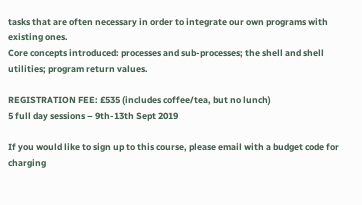tasks that are often necessary in order to integrate our own programs with existing ones.
Core concepts introduced: processes and sub-processes; the shell and shell utilities; program return values.

REGISTRATION FEE: £535 (includes coffee/tea, but no lunch)
5 full day sessions – 9th-13th Sept 2019

If you would like to sign up to this course, please email with a budget code for charging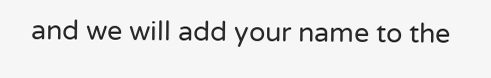and we will add your name to the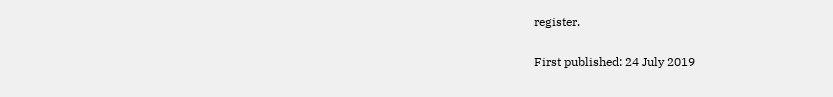register.

First published: 24 July 2019